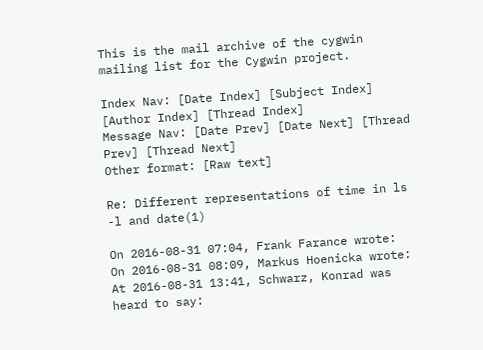This is the mail archive of the cygwin mailing list for the Cygwin project.

Index Nav: [Date Index] [Subject Index] [Author Index] [Thread Index]
Message Nav: [Date Prev] [Date Next] [Thread Prev] [Thread Next]
Other format: [Raw text]

Re: Different representations of time in ls -l and date(1)

On 2016-08-31 07:04, Frank Farance wrote:
On 2016-08-31 08:09, Markus Hoenicka wrote:
At 2016-08-31 13:41, Schwarz, Konrad was heard to say: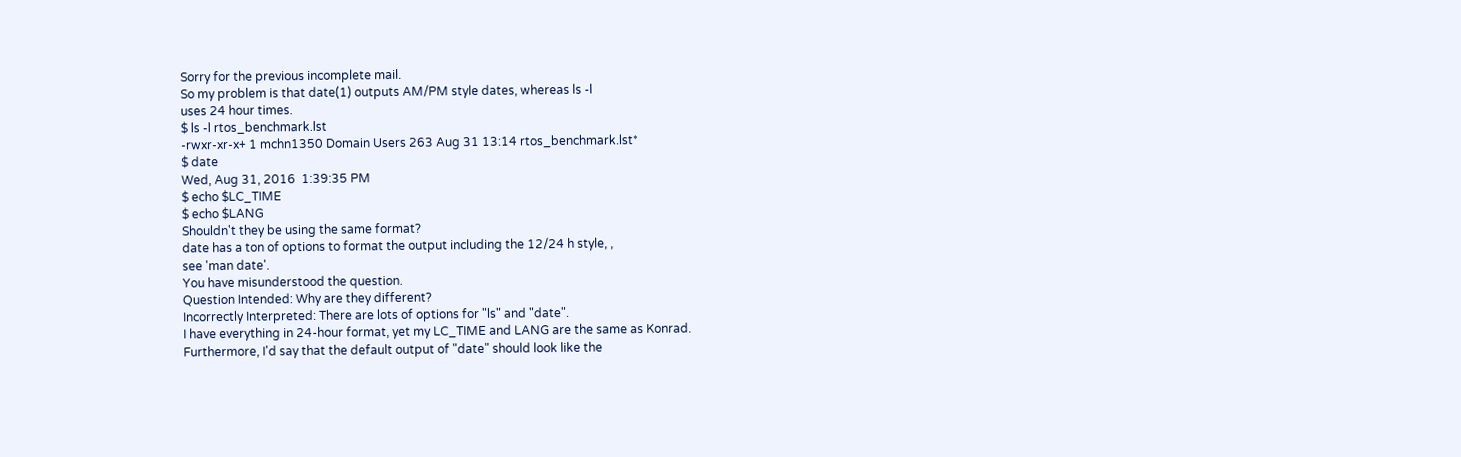Sorry for the previous incomplete mail.
So my problem is that date(1) outputs AM/PM style dates, whereas ls -l
uses 24 hour times.
$ ls -l rtos_benchmark.lst
-rwxr-xr-x+ 1 mchn1350 Domain Users 263 Aug 31 13:14 rtos_benchmark.lst*
$ date
Wed, Aug 31, 2016  1:39:35 PM
$ echo $LC_TIME
$ echo $LANG
Shouldn't they be using the same format?
date has a ton of options to format the output including the 12/24 h style, ,
see 'man date'.
You have misunderstood the question.
Question Intended: Why are they different?
Incorrectly Interpreted: There are lots of options for "ls" and "date".
I have everything in 24-hour format, yet my LC_TIME and LANG are the same as Konrad.
Furthermore, I'd say that the default output of "date" should look like the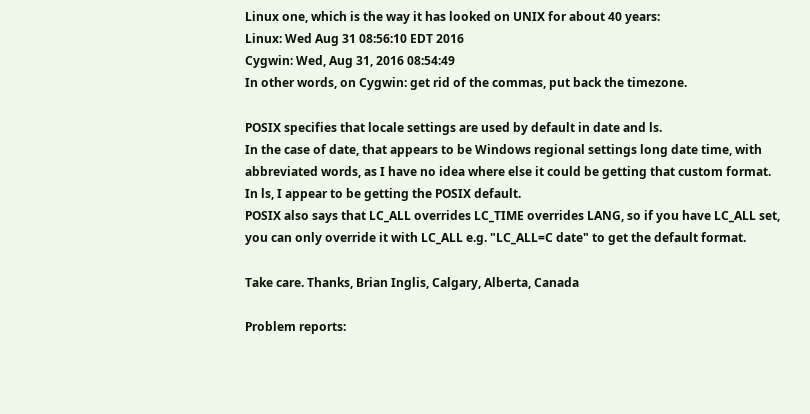Linux one, which is the way it has looked on UNIX for about 40 years:
Linux: Wed Aug 31 08:56:10 EDT 2016
Cygwin: Wed, Aug 31, 2016 08:54:49
In other words, on Cygwin: get rid of the commas, put back the timezone.

POSIX specifies that locale settings are used by default in date and ls.
In the case of date, that appears to be Windows regional settings long date time, with
abbreviated words, as I have no idea where else it could be getting that custom format.
In ls, I appear to be getting the POSIX default.
POSIX also says that LC_ALL overrides LC_TIME overrides LANG, so if you have LC_ALL set,
you can only override it with LC_ALL e.g. "LC_ALL=C date" to get the default format.

Take care. Thanks, Brian Inglis, Calgary, Alberta, Canada

Problem reports: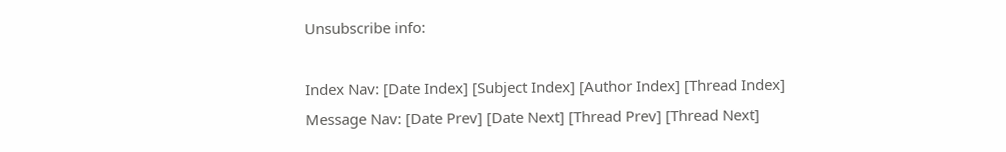Unsubscribe info:

Index Nav: [Date Index] [Subject Index] [Author Index] [Thread Index]
Message Nav: [Date Prev] [Date Next] [Thread Prev] [Thread Next]